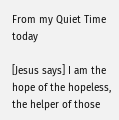From my Quiet Time today

[Jesus says] I am the hope of the hopeless, the helper of those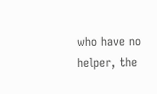who have no helper, the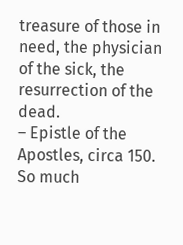treasure of those in need, the physician of the sick, the resurrection of the dead.
– Epistle of the Apostles, circa 150.
So much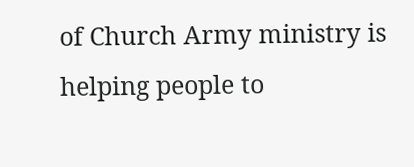of Church Army ministry is helping people to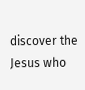discover the Jesus who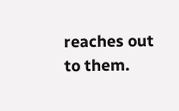reaches out to them.